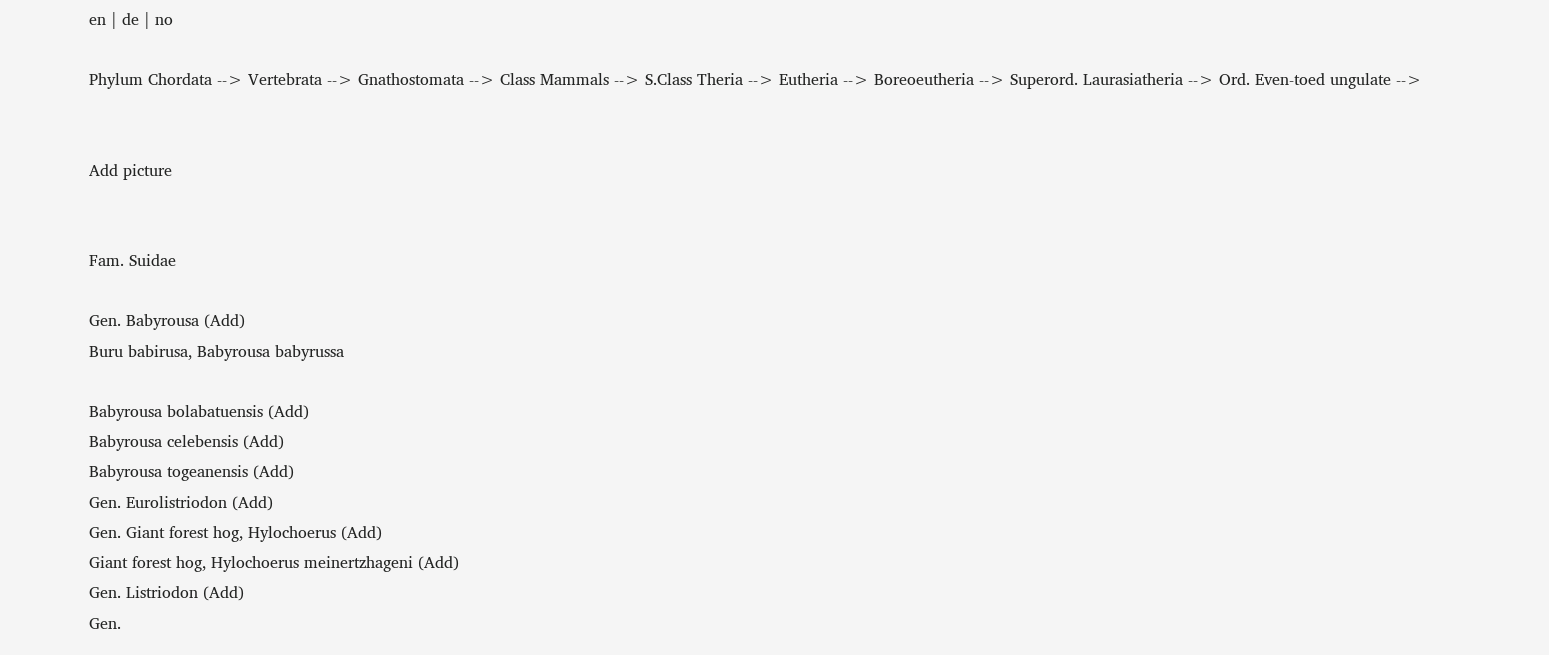en | de | no

Phylum Chordata --> Vertebrata --> Gnathostomata --> Class Mammals --> S.Class Theria --> Eutheria --> Boreoeutheria --> Superord. Laurasiatheria --> Ord. Even-toed ungulate -->


Add picture


Fam. Suidae

Gen. Babyrousa (Add)
Buru babirusa, Babyrousa babyrussa

Babyrousa bolabatuensis (Add)
Babyrousa celebensis (Add)
Babyrousa togeanensis (Add)
Gen. Eurolistriodon (Add)
Gen. Giant forest hog, Hylochoerus (Add)
Giant forest hog, Hylochoerus meinertzhageni (Add)
Gen. Listriodon (Add)
Gen.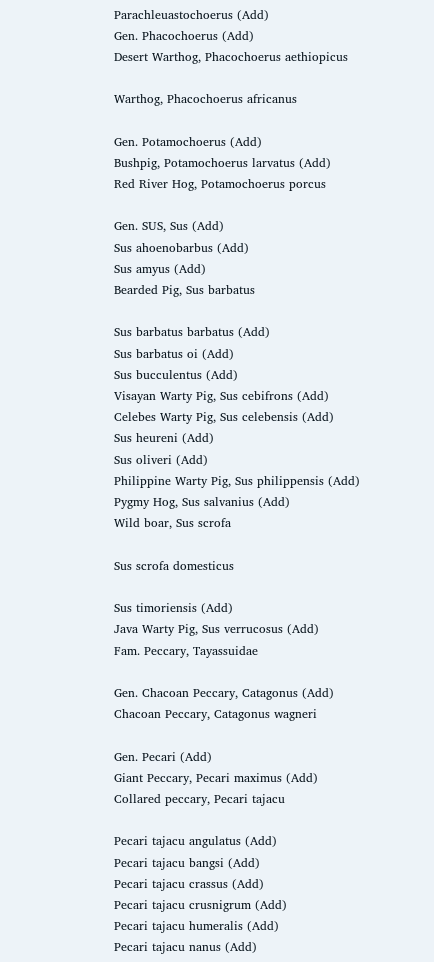Parachleuastochoerus (Add)
Gen. Phacochoerus (Add)
Desert Warthog, Phacochoerus aethiopicus

Warthog, Phacochoerus africanus

Gen. Potamochoerus (Add)
Bushpig, Potamochoerus larvatus (Add)
Red River Hog, Potamochoerus porcus

Gen. SUS, Sus (Add)
Sus ahoenobarbus (Add)
Sus amyus (Add)
Bearded Pig, Sus barbatus

Sus barbatus barbatus (Add)
Sus barbatus oi (Add)
Sus bucculentus (Add)
Visayan Warty Pig, Sus cebifrons (Add)
Celebes Warty Pig, Sus celebensis (Add)
Sus heureni (Add)
Sus oliveri (Add)
Philippine Warty Pig, Sus philippensis (Add)
Pygmy Hog, Sus salvanius (Add)
Wild boar, Sus scrofa

Sus scrofa domesticus

Sus timoriensis (Add)
Java Warty Pig, Sus verrucosus (Add)
Fam. Peccary, Tayassuidae

Gen. Chacoan Peccary, Catagonus (Add)
Chacoan Peccary, Catagonus wagneri

Gen. Pecari (Add)
Giant Peccary, Pecari maximus (Add)
Collared peccary, Pecari tajacu

Pecari tajacu angulatus (Add)
Pecari tajacu bangsi (Add)
Pecari tajacu crassus (Add)
Pecari tajacu crusnigrum (Add)
Pecari tajacu humeralis (Add)
Pecari tajacu nanus (Add)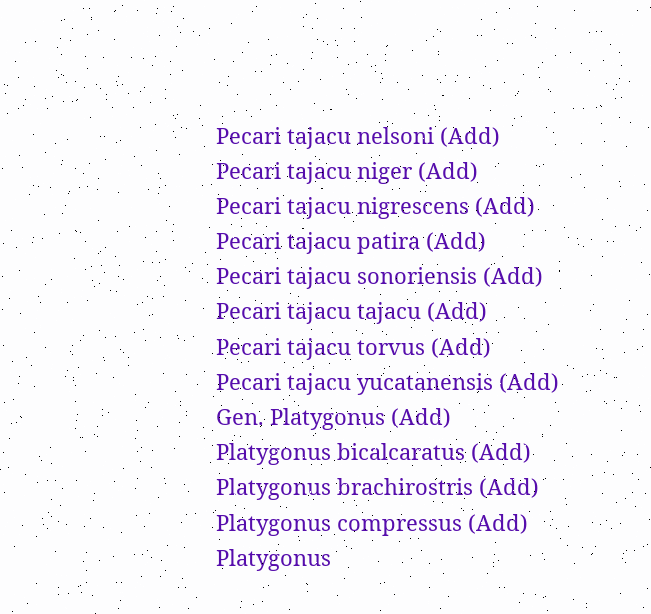Pecari tajacu nelsoni (Add)
Pecari tajacu niger (Add)
Pecari tajacu nigrescens (Add)
Pecari tajacu patira (Add)
Pecari tajacu sonoriensis (Add)
Pecari tajacu tajacu (Add)
Pecari tajacu torvus (Add)
Pecari tajacu yucatanensis (Add)
Gen. Platygonus (Add)
Platygonus bicalcaratus (Add)
Platygonus brachirostris (Add)
Platygonus compressus (Add)
Platygonus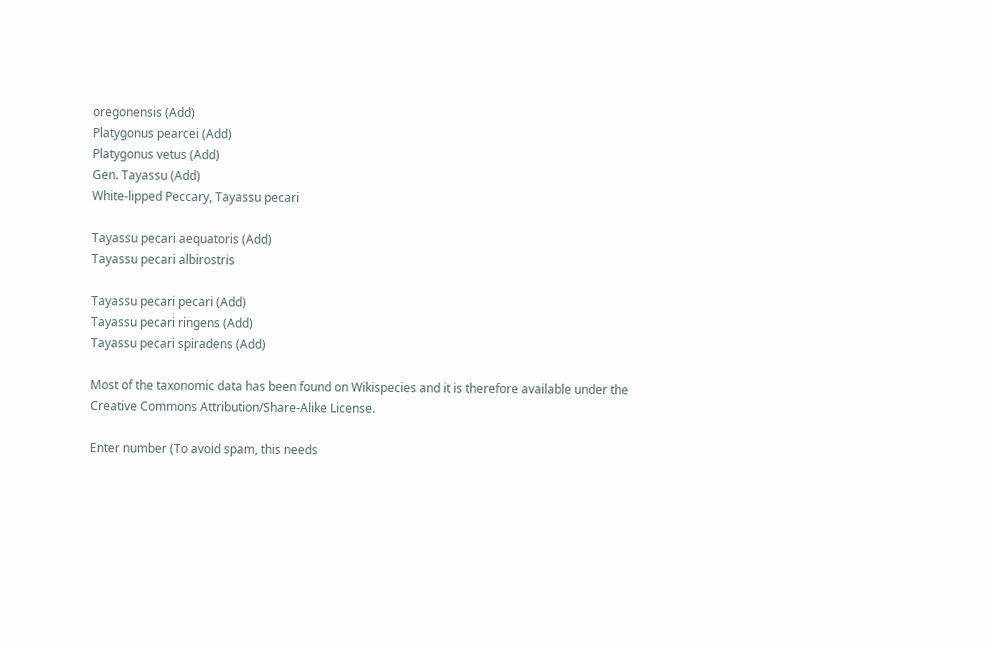oregonensis (Add)
Platygonus pearcei (Add)
Platygonus vetus (Add)
Gen. Tayassu (Add)
White-lipped Peccary, Tayassu pecari

Tayassu pecari aequatoris (Add)
Tayassu pecari albirostris

Tayassu pecari pecari (Add)
Tayassu pecari ringens (Add)
Tayassu pecari spiradens (Add)

Most of the taxonomic data has been found on Wikispecies and it is therefore available under the Creative Commons Attribution/Share-Alike License.

Enter number (To avoid spam, this needs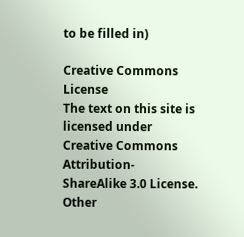to be filled in)

Creative Commons License
The text on this site is licensed under Creative Commons Attribution-ShareAlike 3.0 License. Other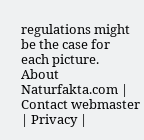regulations might be the case for each picture.
About Naturfakta.com | Contact webmaster | Privacy |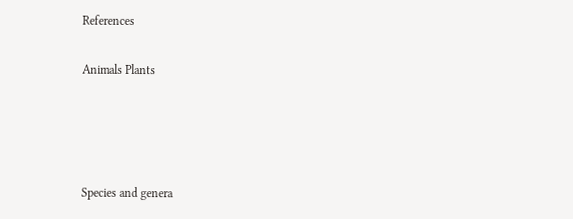References

Animals Plants




Species and genera